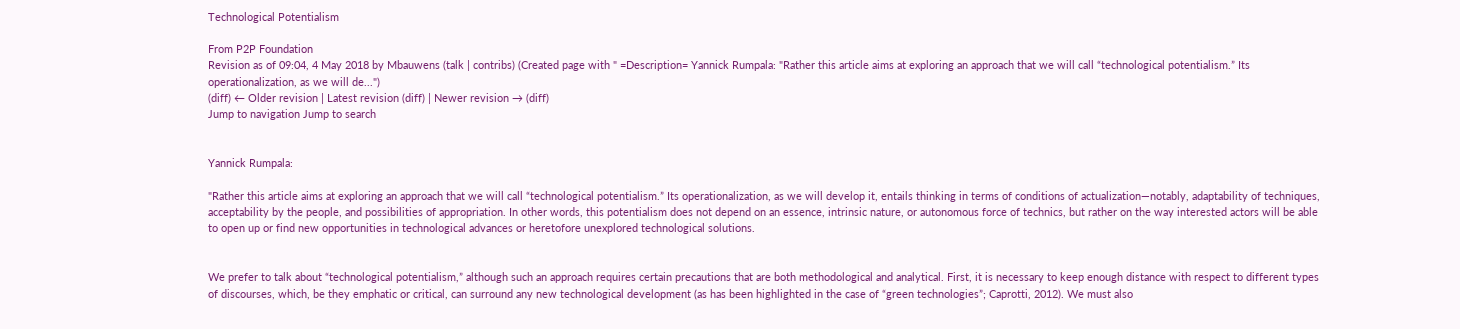Technological Potentialism

From P2P Foundation
Revision as of 09:04, 4 May 2018 by Mbauwens (talk | contribs) (Created page with " =Description= Yannick Rumpala: "Rather this article aims at exploring an approach that we will call “technological potentialism.” Its operationalization, as we will de...")
(diff) ← Older revision | Latest revision (diff) | Newer revision → (diff)
Jump to navigation Jump to search


Yannick Rumpala:

"Rather this article aims at exploring an approach that we will call “technological potentialism.” Its operationalization, as we will develop it, entails thinking in terms of conditions of actualization—notably, adaptability of techniques, acceptability by the people, and possibilities of appropriation. In other words, this potentialism does not depend on an essence, intrinsic nature, or autonomous force of technics, but rather on the way interested actors will be able to open up or find new opportunities in technological advances or heretofore unexplored technological solutions.


We prefer to talk about “technological potentialism,” although such an approach requires certain precautions that are both methodological and analytical. First, it is necessary to keep enough distance with respect to different types of discourses, which, be they emphatic or critical, can surround any new technological development (as has been highlighted in the case of “green technologies”; Caprotti, 2012). We must also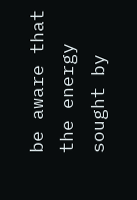be aware that the energy sought by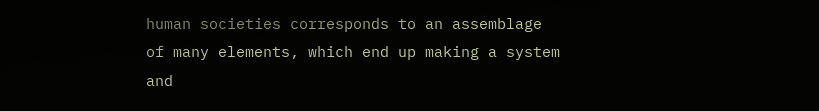human societies corresponds to an assemblage of many elements, which end up making a system and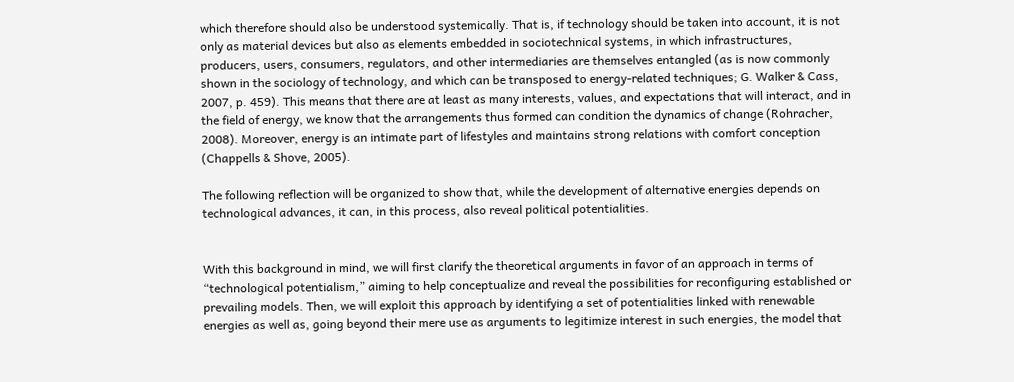which therefore should also be understood systemically. That is, if technology should be taken into account, it is not only as material devices but also as elements embedded in sociotechnical systems, in which infrastructures, producers, users, consumers, regulators, and other intermediaries are themselves entangled (as is now commonly shown in the sociology of technology, and which can be transposed to energy-related techniques; G. Walker & Cass, 2007, p. 459). This means that there are at least as many interests, values, and expectations that will interact, and in the field of energy, we know that the arrangements thus formed can condition the dynamics of change (Rohracher, 2008). Moreover, energy is an intimate part of lifestyles and maintains strong relations with comfort conception (Chappells & Shove, 2005).

The following reflection will be organized to show that, while the development of alternative energies depends on technological advances, it can, in this process, also reveal political potentialities.


With this background in mind, we will first clarify the theoretical arguments in favor of an approach in terms of “technological potentialism,” aiming to help conceptualize and reveal the possibilities for reconfiguring established or prevailing models. Then, we will exploit this approach by identifying a set of potentialities linked with renewable energies as well as, going beyond their mere use as arguments to legitimize interest in such energies, the model that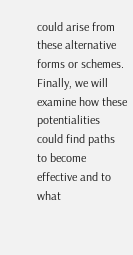could arise from these alternative forms or schemes. Finally, we will examine how these potentialities could find paths to become effective and to what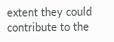extent they could contribute to the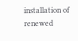installation of renewed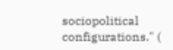sociopolitical configurations." (